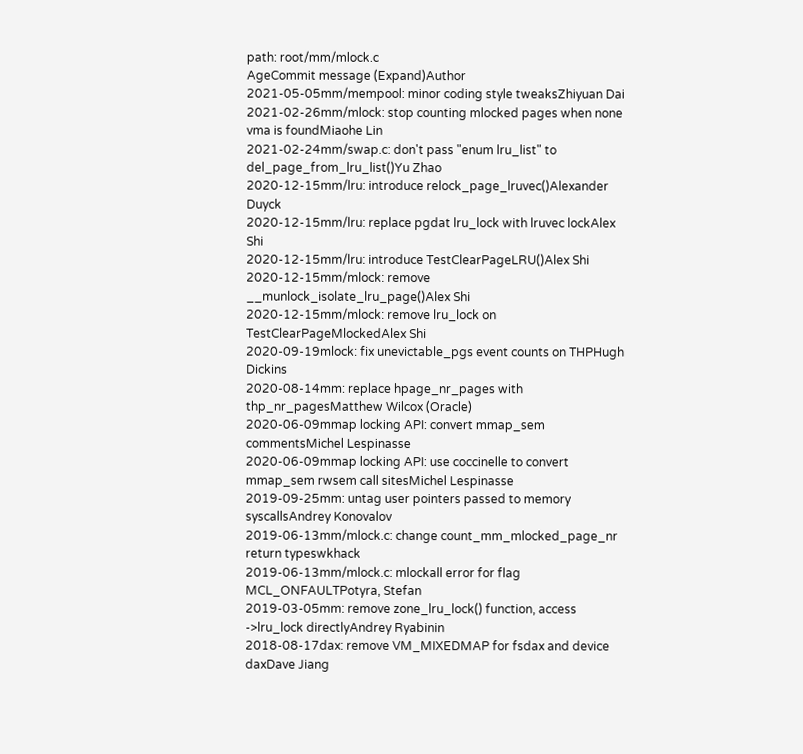path: root/mm/mlock.c
AgeCommit message (Expand)Author
2021-05-05mm/mempool: minor coding style tweaksZhiyuan Dai
2021-02-26mm/mlock: stop counting mlocked pages when none vma is foundMiaohe Lin
2021-02-24mm/swap.c: don't pass "enum lru_list" to del_page_from_lru_list()Yu Zhao
2020-12-15mm/lru: introduce relock_page_lruvec()Alexander Duyck
2020-12-15mm/lru: replace pgdat lru_lock with lruvec lockAlex Shi
2020-12-15mm/lru: introduce TestClearPageLRU()Alex Shi
2020-12-15mm/mlock: remove __munlock_isolate_lru_page()Alex Shi
2020-12-15mm/mlock: remove lru_lock on TestClearPageMlockedAlex Shi
2020-09-19mlock: fix unevictable_pgs event counts on THPHugh Dickins
2020-08-14mm: replace hpage_nr_pages with thp_nr_pagesMatthew Wilcox (Oracle)
2020-06-09mmap locking API: convert mmap_sem commentsMichel Lespinasse
2020-06-09mmap locking API: use coccinelle to convert mmap_sem rwsem call sitesMichel Lespinasse
2019-09-25mm: untag user pointers passed to memory syscallsAndrey Konovalov
2019-06-13mm/mlock.c: change count_mm_mlocked_page_nr return typeswkhack
2019-06-13mm/mlock.c: mlockall error for flag MCL_ONFAULTPotyra, Stefan
2019-03-05mm: remove zone_lru_lock() function, access ->lru_lock directlyAndrey Ryabinin
2018-08-17dax: remove VM_MIXEDMAP for fsdax and device daxDave Jiang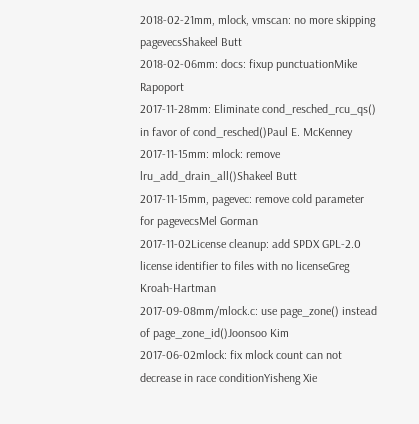2018-02-21mm, mlock, vmscan: no more skipping pagevecsShakeel Butt
2018-02-06mm: docs: fixup punctuationMike Rapoport
2017-11-28mm: Eliminate cond_resched_rcu_qs() in favor of cond_resched()Paul E. McKenney
2017-11-15mm: mlock: remove lru_add_drain_all()Shakeel Butt
2017-11-15mm, pagevec: remove cold parameter for pagevecsMel Gorman
2017-11-02License cleanup: add SPDX GPL-2.0 license identifier to files with no licenseGreg Kroah-Hartman
2017-09-08mm/mlock.c: use page_zone() instead of page_zone_id()Joonsoo Kim
2017-06-02mlock: fix mlock count can not decrease in race conditionYisheng Xie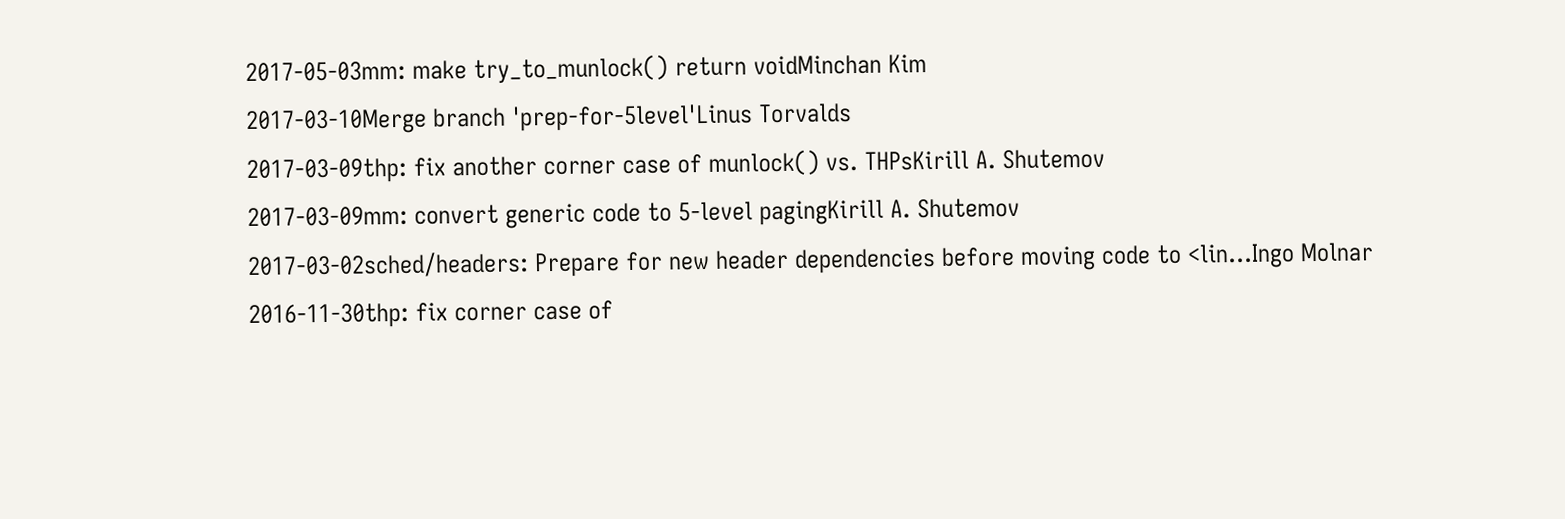2017-05-03mm: make try_to_munlock() return voidMinchan Kim
2017-03-10Merge branch 'prep-for-5level'Linus Torvalds
2017-03-09thp: fix another corner case of munlock() vs. THPsKirill A. Shutemov
2017-03-09mm: convert generic code to 5-level pagingKirill A. Shutemov
2017-03-02sched/headers: Prepare for new header dependencies before moving code to <lin...Ingo Molnar
2016-11-30thp: fix corner case of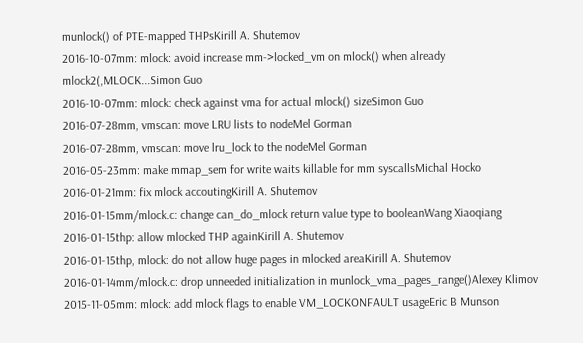munlock() of PTE-mapped THPsKirill A. Shutemov
2016-10-07mm: mlock: avoid increase mm->locked_vm on mlock() when already mlock2(,MLOCK...Simon Guo
2016-10-07mm: mlock: check against vma for actual mlock() sizeSimon Guo
2016-07-28mm, vmscan: move LRU lists to nodeMel Gorman
2016-07-28mm, vmscan: move lru_lock to the nodeMel Gorman
2016-05-23mm: make mmap_sem for write waits killable for mm syscallsMichal Hocko
2016-01-21mm: fix mlock accoutingKirill A. Shutemov
2016-01-15mm/mlock.c: change can_do_mlock return value type to booleanWang Xiaoqiang
2016-01-15thp: allow mlocked THP againKirill A. Shutemov
2016-01-15thp, mlock: do not allow huge pages in mlocked areaKirill A. Shutemov
2016-01-14mm/mlock.c: drop unneeded initialization in munlock_vma_pages_range()Alexey Klimov
2015-11-05mm: mlock: add mlock flags to enable VM_LOCKONFAULT usageEric B Munson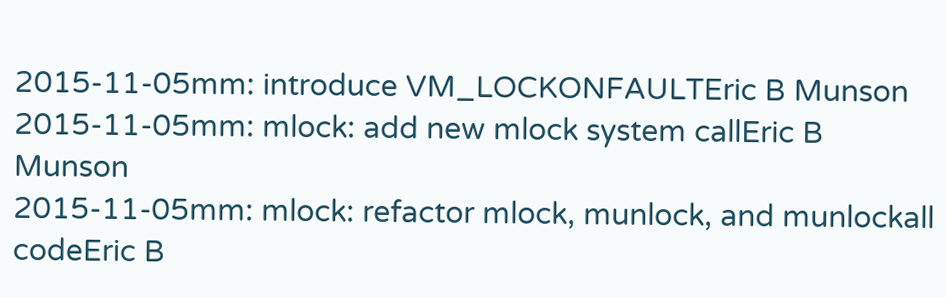2015-11-05mm: introduce VM_LOCKONFAULTEric B Munson
2015-11-05mm: mlock: add new mlock system callEric B Munson
2015-11-05mm: mlock: refactor mlock, munlock, and munlockall codeEric B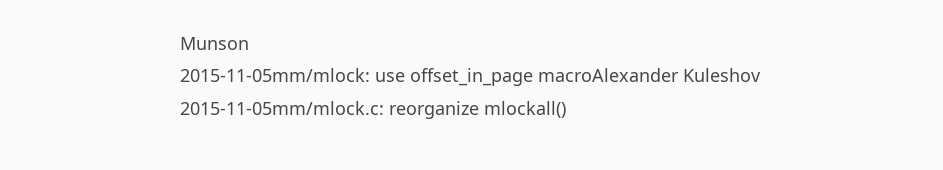Munson
2015-11-05mm/mlock: use offset_in_page macroAlexander Kuleshov
2015-11-05mm/mlock.c: reorganize mlockall()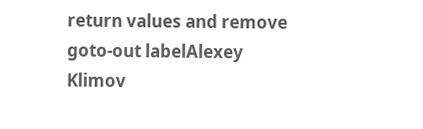return values and remove goto-out labelAlexey Klimov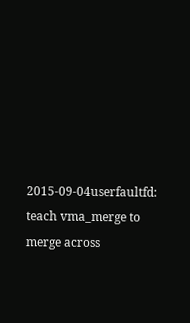2015-09-04userfaultfd: teach vma_merge to merge across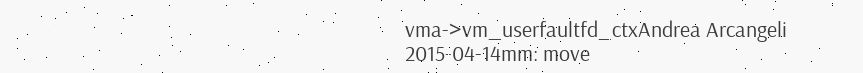vma->vm_userfaultfd_ctxAndrea Arcangeli
2015-04-14mm: move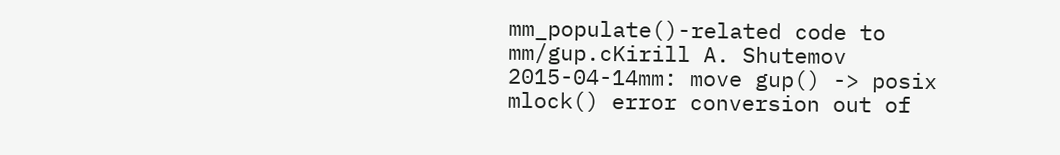mm_populate()-related code to mm/gup.cKirill A. Shutemov
2015-04-14mm: move gup() -> posix mlock() error conversion out of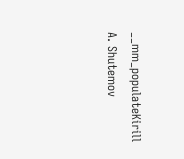__mm_populateKirill A. Shutemov